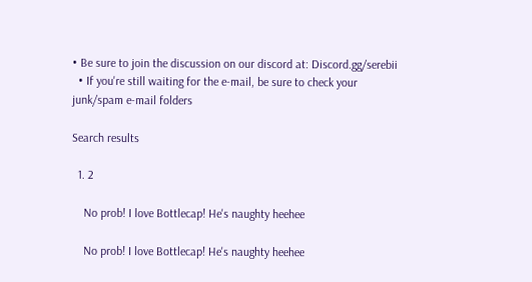• Be sure to join the discussion on our discord at: Discord.gg/serebii
  • If you're still waiting for the e-mail, be sure to check your junk/spam e-mail folders

Search results

  1. 2

    No prob! I love Bottlecap! He's naughty heehee

    No prob! I love Bottlecap! He's naughty heehee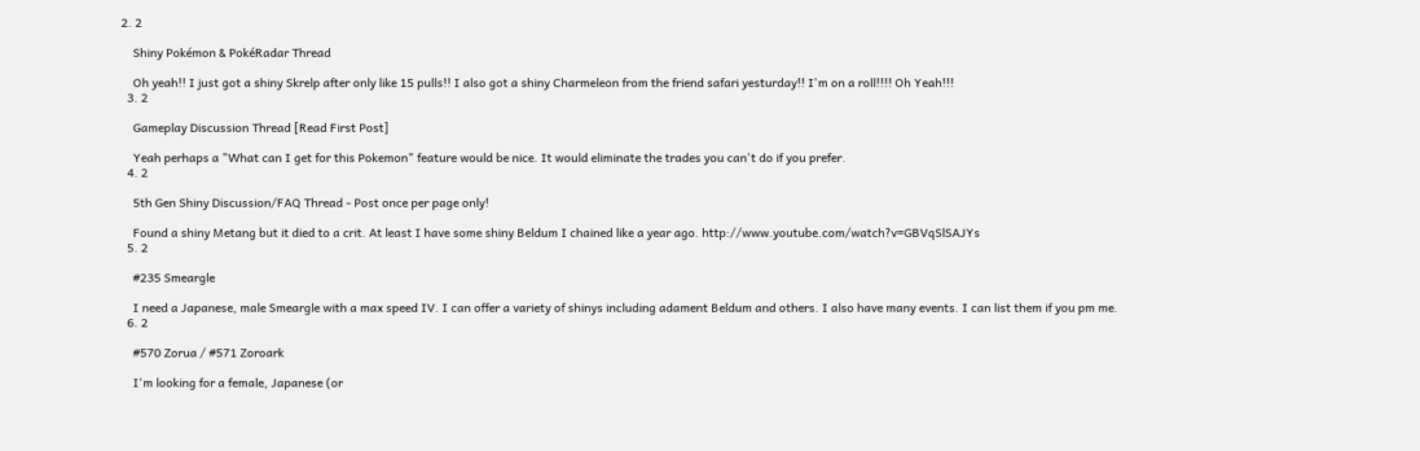2. 2

    Shiny Pokémon & PokéRadar Thread

    Oh yeah!! I just got a shiny Skrelp after only like 15 pulls!! I also got a shiny Charmeleon from the friend safari yesturday!! I'm on a roll!!!! Oh Yeah!!!
  3. 2

    Gameplay Discussion Thread [Read First Post]

    Yeah perhaps a "What can I get for this Pokemon" feature would be nice. It would eliminate the trades you can't do if you prefer.
  4. 2

    5th Gen Shiny Discussion/FAQ Thread - Post once per page only!

    Found a shiny Metang but it died to a crit. At least I have some shiny Beldum I chained like a year ago. http://www.youtube.com/watch?v=GBVqSlSAJYs
  5. 2

    #235 Smeargle

    I need a Japanese, male Smeargle with a max speed IV. I can offer a variety of shinys including adament Beldum and others. I also have many events. I can list them if you pm me.
  6. 2

    #570 Zorua / #571 Zoroark

    I'm looking for a female, Japanese (or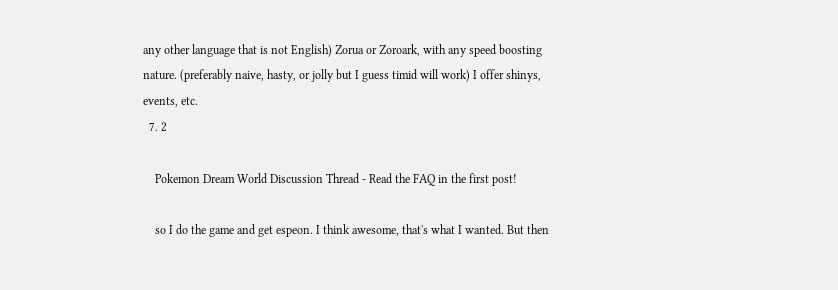any other language that is not English) Zorua or Zoroark, with any speed boosting nature. (preferably naive, hasty, or jolly but I guess timid will work) I offer shinys, events, etc.
  7. 2

    Pokemon Dream World Discussion Thread - Read the FAQ in the first post!

    so I do the game and get espeon. I think awesome, that's what I wanted. But then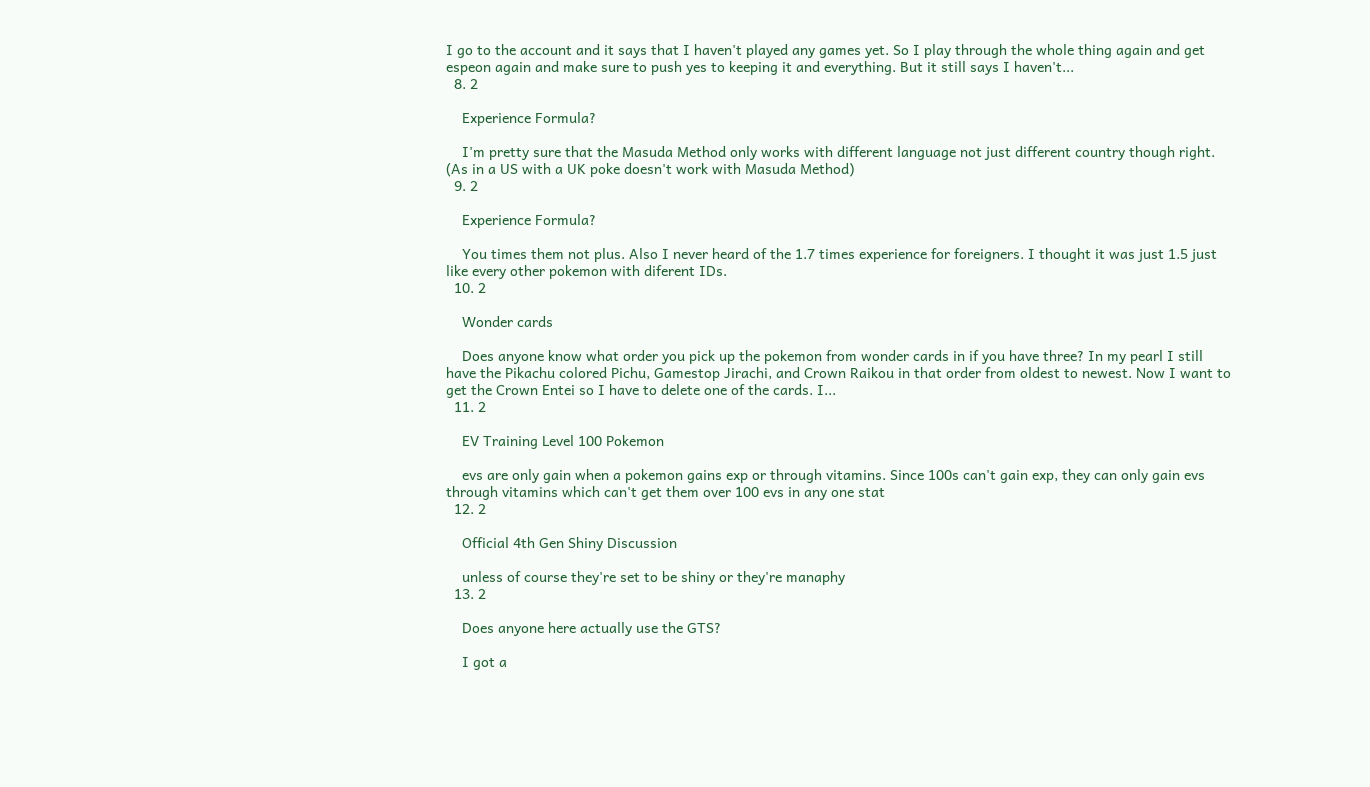I go to the account and it says that I haven't played any games yet. So I play through the whole thing again and get espeon again and make sure to push yes to keeping it and everything. But it still says I haven't...
  8. 2

    Experience Formula?

    I'm pretty sure that the Masuda Method only works with different language not just different country though right. (As in a US with a UK poke doesn't work with Masuda Method)
  9. 2

    Experience Formula?

    You times them not plus. Also I never heard of the 1.7 times experience for foreigners. I thought it was just 1.5 just like every other pokemon with diferent IDs.
  10. 2

    Wonder cards

    Does anyone know what order you pick up the pokemon from wonder cards in if you have three? In my pearl I still have the Pikachu colored Pichu, Gamestop Jirachi, and Crown Raikou in that order from oldest to newest. Now I want to get the Crown Entei so I have to delete one of the cards. I...
  11. 2

    EV Training Level 100 Pokemon

    evs are only gain when a pokemon gains exp or through vitamins. Since 100s can't gain exp, they can only gain evs through vitamins which can't get them over 100 evs in any one stat
  12. 2

    Official 4th Gen Shiny Discussion

    unless of course they're set to be shiny or they're manaphy
  13. 2

    Does anyone here actually use the GTS?

    I got a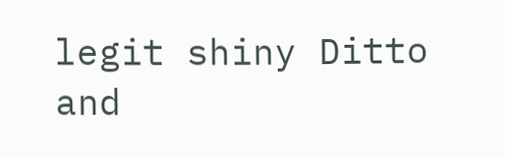legit shiny Ditto and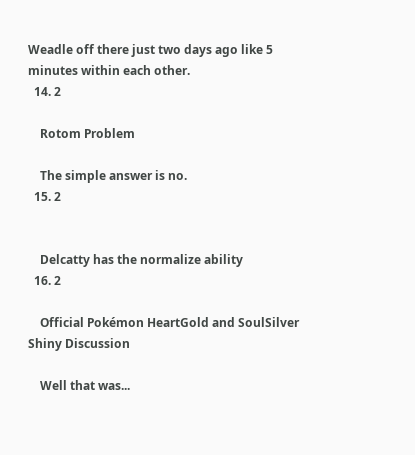Weadle off there just two days ago like 5 minutes within each other.
  14. 2

    Rotom Problem

    The simple answer is no.
  15. 2


    Delcatty has the normalize ability
  16. 2

    Official Pokémon HeartGold and SoulSilver Shiny Discussion

    Well that was...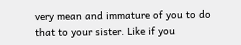very mean and immature of you to do that to your sister. Like if you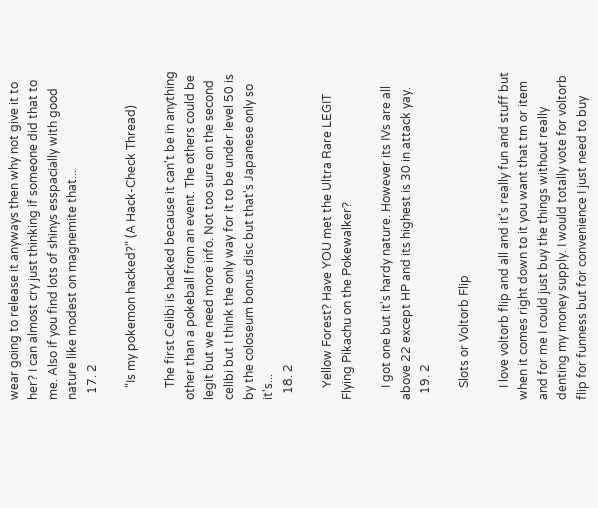wear going to release it anyways then why not give it to her? I can almost cry just thinking if someone did that to me. Also if you find lots of shinys esspacially with good nature like modest on magnemite that...
  17. 2

    "Is my pokemon hacked?" (A Hack-Check Thread)

    The first Celibi is hacked because it can't be in anything other than a pokeball from an event. The others could be legit but we need more info. Not too sure on the second celibi but I think the only way for it to be under level 50 is by the coloseum bonus disc but that's Japanese only so it's...
  18. 2

    Yellow Forest? Have YOU met the Ultra Rare LEGIT Flying Pikachu on the Pokewalker?

    I got one but it's hardy nature. However its IVs are all above 22 except HP and its highest is 30 in attack yay.
  19. 2

    Slots or Voltorb Flip

    I love voltorb flip and all and it's really fun and stuff but when it comes right down to it you want that tm or item and for me I could just buy the things without really denting my money supply. I would totally vote for voltorb flip for funness but for convenience I just need to buy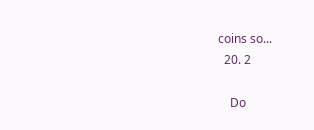coins so...
  20. 2

    Do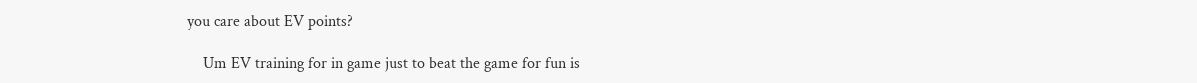you care about EV points?

    Um EV training for in game just to beat the game for fun is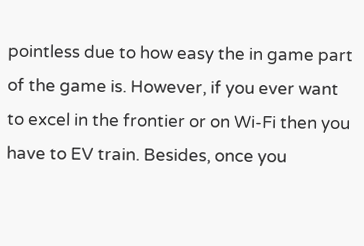pointless due to how easy the in game part of the game is. However, if you ever want to excel in the frontier or on Wi-Fi then you have to EV train. Besides, once you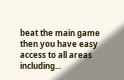beat the main game then you have easy access to all areas including...